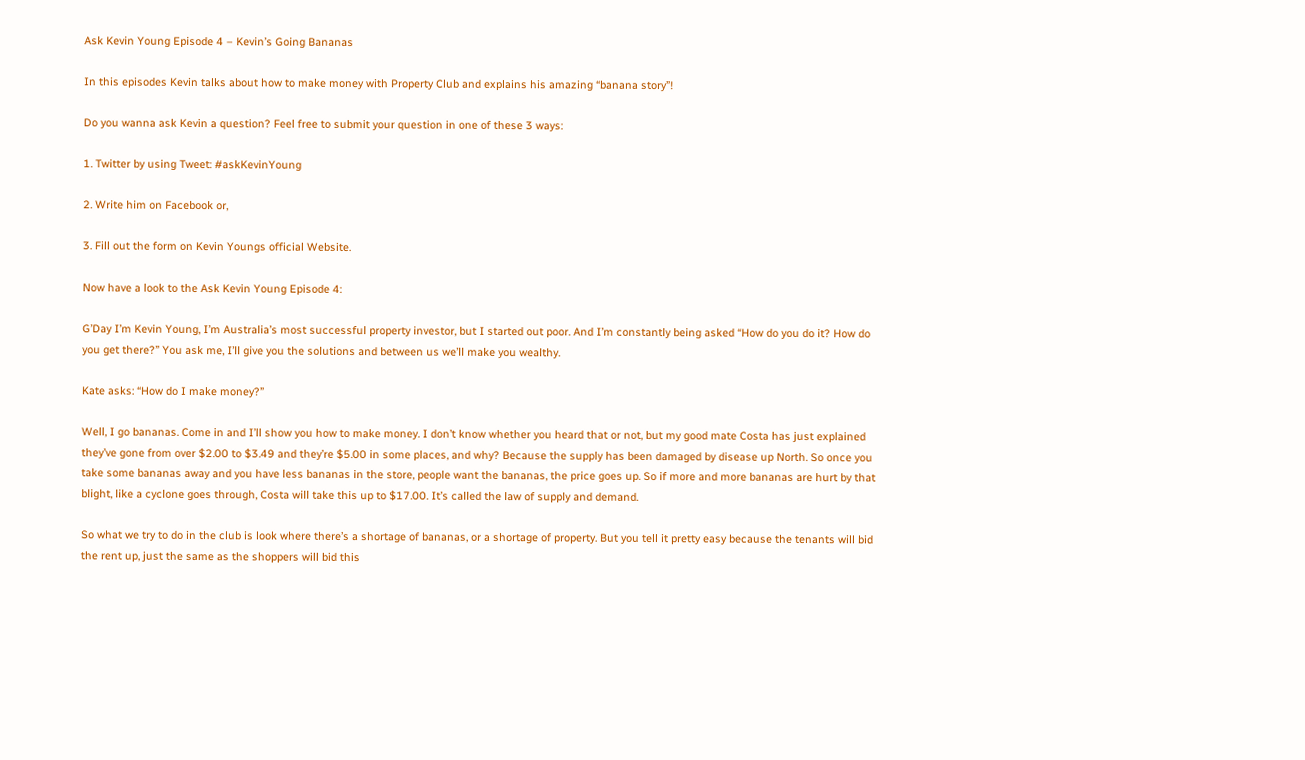Ask Kevin Young Episode 4 – Kevin’s Going Bananas

In this episodes Kevin talks about how to make money with Property Club and explains his amazing “banana story”!

Do you wanna ask Kevin a question? Feel free to submit your question in one of these 3 ways:

1. Twitter by using Tweet: #askKevinYoung

2. Write him on Facebook or,

3. Fill out the form on Kevin Youngs official Website.

Now have a look to the Ask Kevin Young Episode 4:

G’Day I’m Kevin Young, I’m Australia’s most successful property investor, but I started out poor. And I’m constantly being asked “How do you do it? How do you get there?” You ask me, I’ll give you the solutions and between us we’ll make you wealthy.

Kate asks: “How do I make money?”

Well, I go bananas. Come in and I’ll show you how to make money. I don’t know whether you heard that or not, but my good mate Costa has just explained they’ve gone from over $2.00 to $3.49 and they’re $5.00 in some places, and why? Because the supply has been damaged by disease up North. So once you take some bananas away and you have less bananas in the store, people want the bananas, the price goes up. So if more and more bananas are hurt by that blight, like a cyclone goes through, Costa will take this up to $17.00. It’s called the law of supply and demand.

So what we try to do in the club is look where there’s a shortage of bananas, or a shortage of property. But you tell it pretty easy because the tenants will bid the rent up, just the same as the shoppers will bid this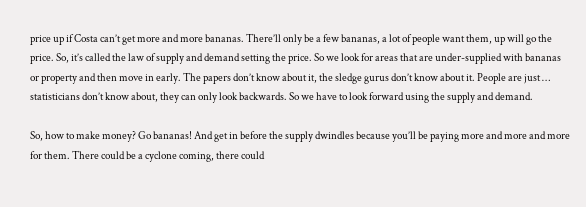price up if Costa can’t get more and more bananas. There’ll only be a few bananas, a lot of people want them, up will go the price. So, it’s called the law of supply and demand setting the price. So we look for areas that are under-supplied with bananas or property and then move in early. The papers don’t know about it, the sledge gurus don’t know about it. People are just … statisticians don’t know about, they can only look backwards. So we have to look forward using the supply and demand.

So, how to make money? Go bananas! And get in before the supply dwindles because you’ll be paying more and more and more for them. There could be a cyclone coming, there could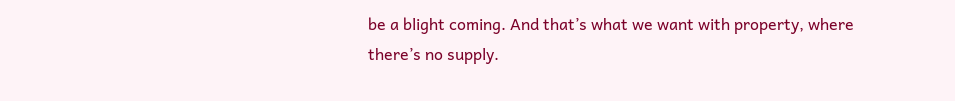be a blight coming. And that’s what we want with property, where there’s no supply.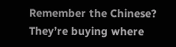Remember the Chinese? They’re buying where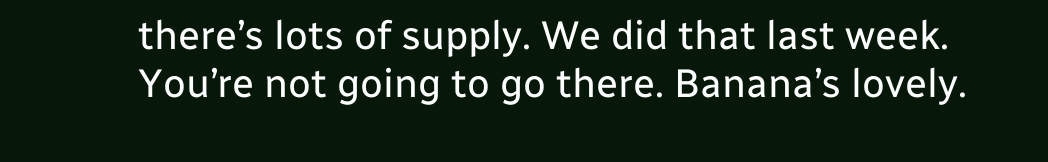there’s lots of supply. We did that last week. You’re not going to go there. Banana’s lovely.